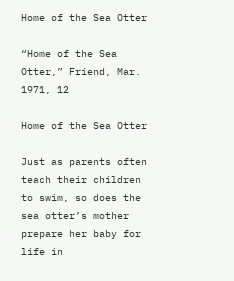Home of the Sea Otter

“Home of the Sea Otter,” Friend, Mar. 1971, 12

Home of the Sea Otter

Just as parents often teach their children to swim, so does the sea otter’s mother prepare her baby for life in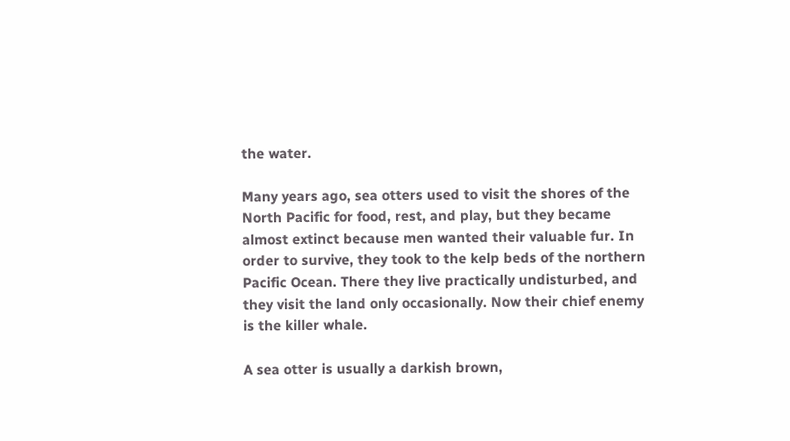the water.

Many years ago, sea otters used to visit the shores of the North Pacific for food, rest, and play, but they became almost extinct because men wanted their valuable fur. In order to survive, they took to the kelp beds of the northern Pacific Ocean. There they live practically undisturbed, and they visit the land only occasionally. Now their chief enemy is the killer whale.

A sea otter is usually a darkish brown,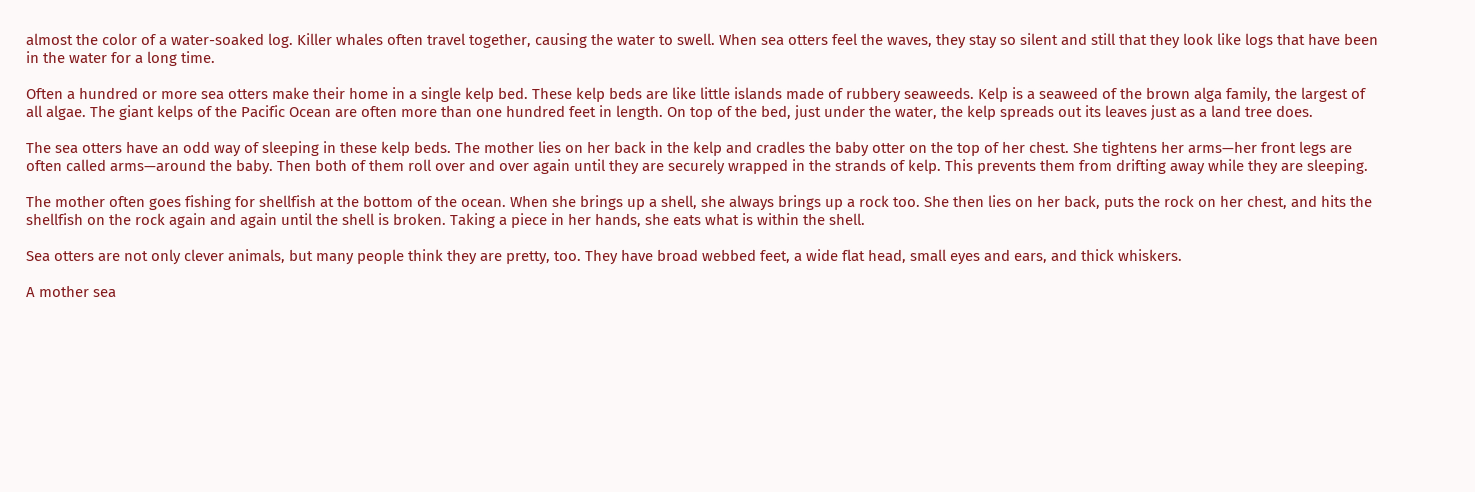almost the color of a water-soaked log. Killer whales often travel together, causing the water to swell. When sea otters feel the waves, they stay so silent and still that they look like logs that have been in the water for a long time.

Often a hundred or more sea otters make their home in a single kelp bed. These kelp beds are like little islands made of rubbery seaweeds. Kelp is a seaweed of the brown alga family, the largest of all algae. The giant kelps of the Pacific Ocean are often more than one hundred feet in length. On top of the bed, just under the water, the kelp spreads out its leaves just as a land tree does.

The sea otters have an odd way of sleeping in these kelp beds. The mother lies on her back in the kelp and cradles the baby otter on the top of her chest. She tightens her arms—her front legs are often called arms—around the baby. Then both of them roll over and over again until they are securely wrapped in the strands of kelp. This prevents them from drifting away while they are sleeping.

The mother often goes fishing for shellfish at the bottom of the ocean. When she brings up a shell, she always brings up a rock too. She then lies on her back, puts the rock on her chest, and hits the shellfish on the rock again and again until the shell is broken. Taking a piece in her hands, she eats what is within the shell.

Sea otters are not only clever animals, but many people think they are pretty, too. They have broad webbed feet, a wide flat head, small eyes and ears, and thick whiskers.

A mother sea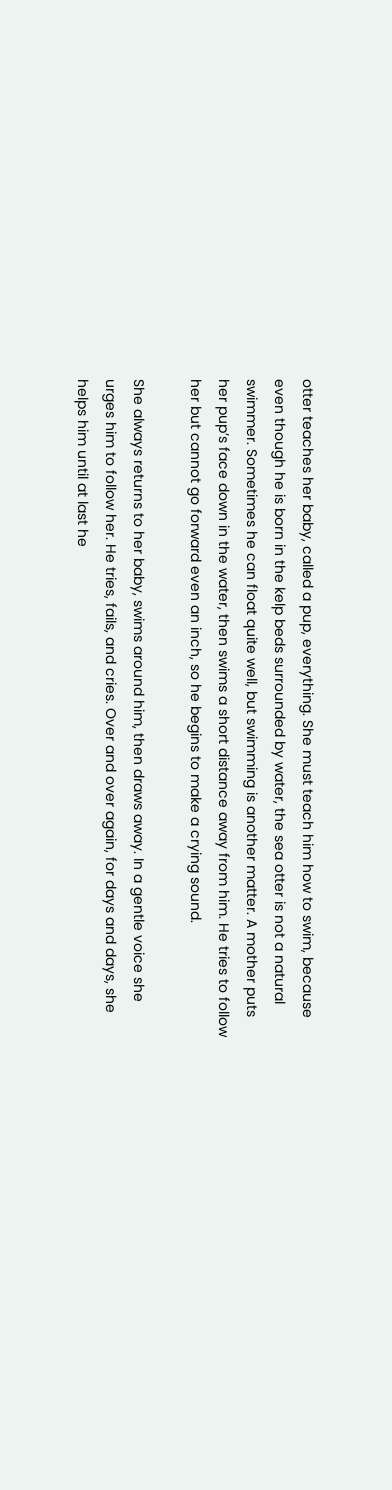otter teaches her baby, called a pup, everything. She must teach him how to swim, because even though he is born in the kelp beds surrounded by water, the sea otter is not a natural swimmer. Sometimes he can float quite well, but swimming is another matter. A mother puts her pup’s face down in the water, then swims a short distance away from him. He tries to follow her but cannot go forward even an inch, so he begins to make a crying sound.

She always returns to her baby, swims around him, then draws away. In a gentle voice she urges him to follow her. He tries, fails, and cries. Over and over again, for days and days, she helps him until at last he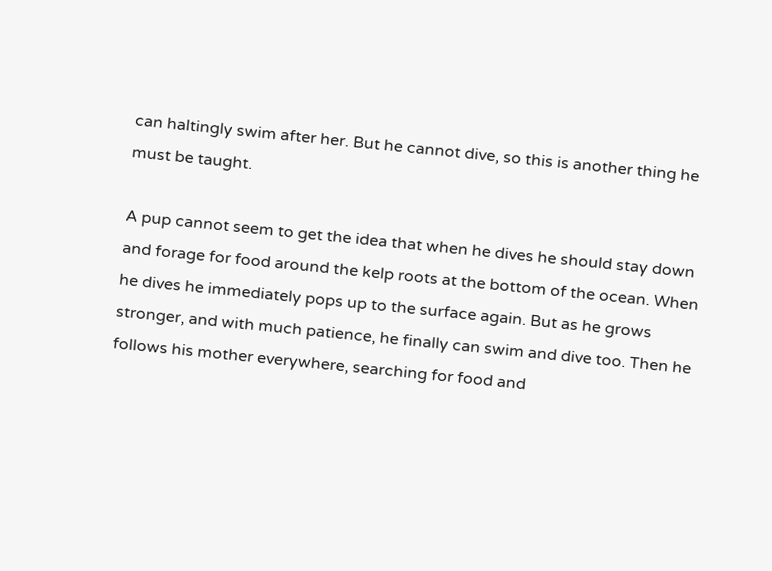can haltingly swim after her. But he cannot dive, so this is another thing he must be taught.

A pup cannot seem to get the idea that when he dives he should stay down and forage for food around the kelp roots at the bottom of the ocean. When he dives he immediately pops up to the surface again. But as he grows stronger, and with much patience, he finally can swim and dive too. Then he follows his mother everywhere, searching for food and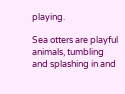playing.

Sea otters are playful animals, tumbling and splashing in and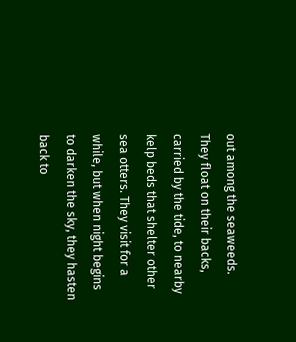out among the seaweeds. They float on their backs, carried by the tide, to nearby kelp beds that shelter other sea otters. They visit for a while, but when night begins to darken the sky, they hasten back to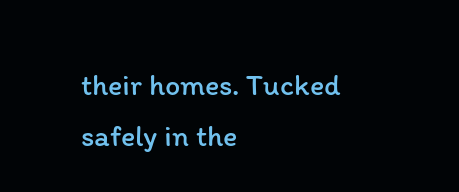their homes. Tucked safely in the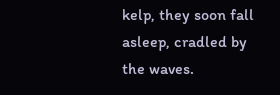kelp, they soon fall asleep, cradled by the waves.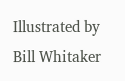Illustrated by Bill Whitaker